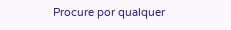Procure por qualquer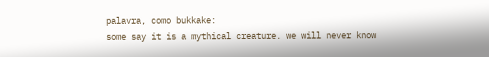palavra, como bukkake:
some say it is a mythical creature. we will never know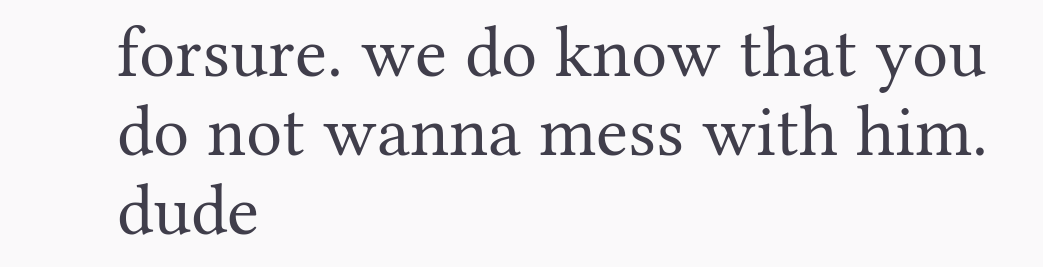forsure. we do know that you do not wanna mess with him.
dude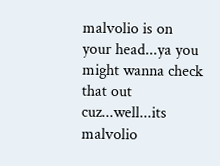malvolio is on your head...ya you might wanna check that out cuz...well...its malvolio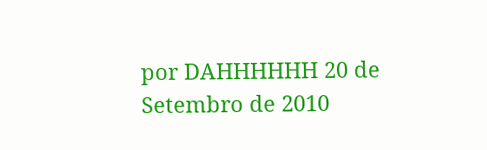por DAHHHHHH 20 de Setembro de 2010